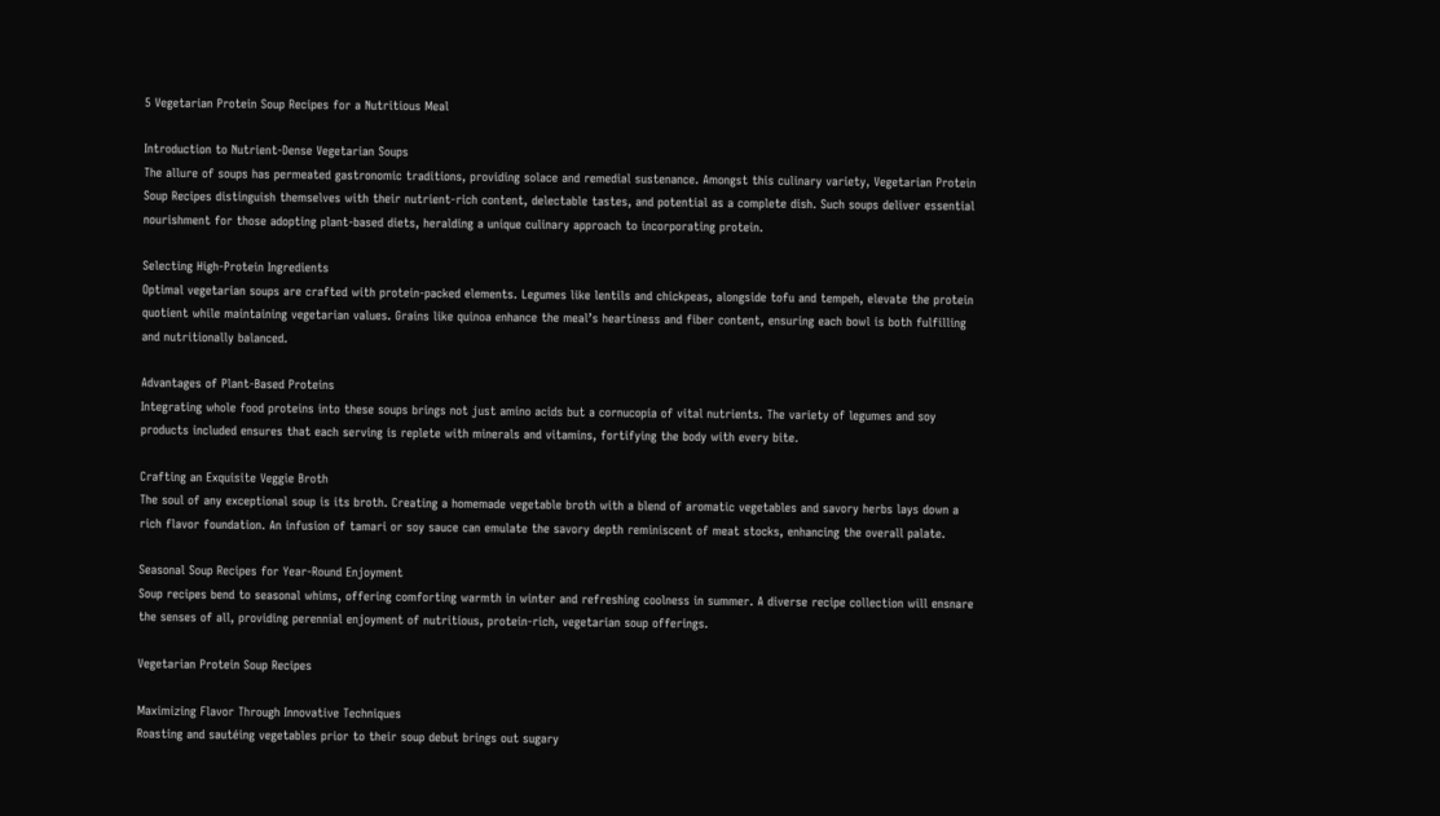5 Vegetarian Protein Soup Recipes for a Nutritious Meal

Introduction to Nutrient-Dense Vegetarian Soups
The allure of soups has permeated gastronomic traditions, providing solace and remedial sustenance. Amongst this culinary variety, Vegetarian Protein Soup Recipes distinguish themselves with their nutrient-rich content, delectable tastes, and potential as a complete dish. Such soups deliver essential nourishment for those adopting plant-based diets, heralding a unique culinary approach to incorporating protein.

Selecting High-Protein Ingredients
Optimal vegetarian soups are crafted with protein-packed elements. Legumes like lentils and chickpeas, alongside tofu and tempeh, elevate the protein quotient while maintaining vegetarian values. Grains like quinoa enhance the meal’s heartiness and fiber content, ensuring each bowl is both fulfilling and nutritionally balanced.

Advantages of Plant-Based Proteins
Integrating whole food proteins into these soups brings not just amino acids but a cornucopia of vital nutrients. The variety of legumes and soy products included ensures that each serving is replete with minerals and vitamins, fortifying the body with every bite.

Crafting an Exquisite Veggie Broth
The soul of any exceptional soup is its broth. Creating a homemade vegetable broth with a blend of aromatic vegetables and savory herbs lays down a rich flavor foundation. An infusion of tamari or soy sauce can emulate the savory depth reminiscent of meat stocks, enhancing the overall palate.

Seasonal Soup Recipes for Year-Round Enjoyment
Soup recipes bend to seasonal whims, offering comforting warmth in winter and refreshing coolness in summer. A diverse recipe collection will ensnare the senses of all, providing perennial enjoyment of nutritious, protein-rich, vegetarian soup offerings.

Vegetarian Protein Soup Recipes

Maximizing Flavor Through Innovative Techniques
Roasting and sautéing vegetables prior to their soup debut brings out sugary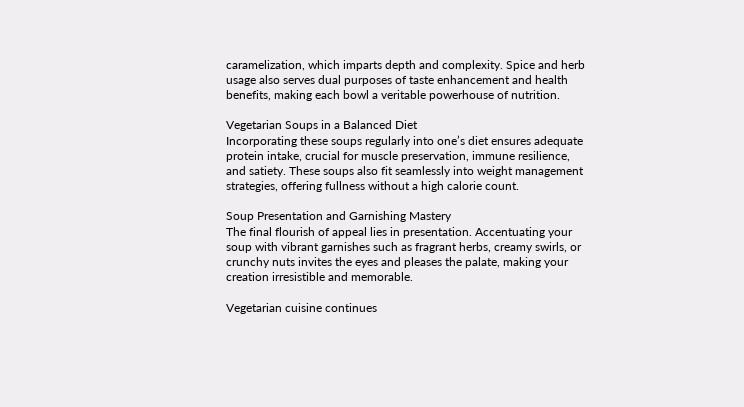caramelization, which imparts depth and complexity. Spice and herb usage also serves dual purposes of taste enhancement and health benefits, making each bowl a veritable powerhouse of nutrition.

Vegetarian Soups in a Balanced Diet
Incorporating these soups regularly into one’s diet ensures adequate protein intake, crucial for muscle preservation, immune resilience, and satiety. These soups also fit seamlessly into weight management strategies, offering fullness without a high calorie count.

Soup Presentation and Garnishing Mastery
The final flourish of appeal lies in presentation. Accentuating your soup with vibrant garnishes such as fragrant herbs, creamy swirls, or crunchy nuts invites the eyes and pleases the palate, making your creation irresistible and memorable.

Vegetarian cuisine continues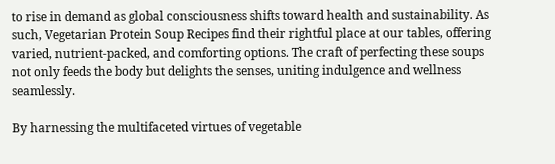to rise in demand as global consciousness shifts toward health and sustainability. As such, Vegetarian Protein Soup Recipes find their rightful place at our tables, offering varied, nutrient-packed, and comforting options. The craft of perfecting these soups not only feeds the body but delights the senses, uniting indulgence and wellness seamlessly.

By harnessing the multifaceted virtues of vegetable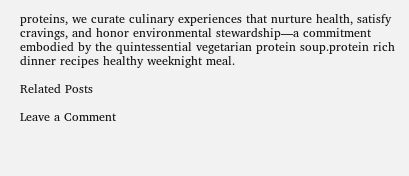proteins, we curate culinary experiences that nurture health, satisfy cravings, and honor environmental stewardship—a commitment embodied by the quintessential vegetarian protein soup.protein rich dinner recipes healthy weeknight meal.

Related Posts

Leave a Comment